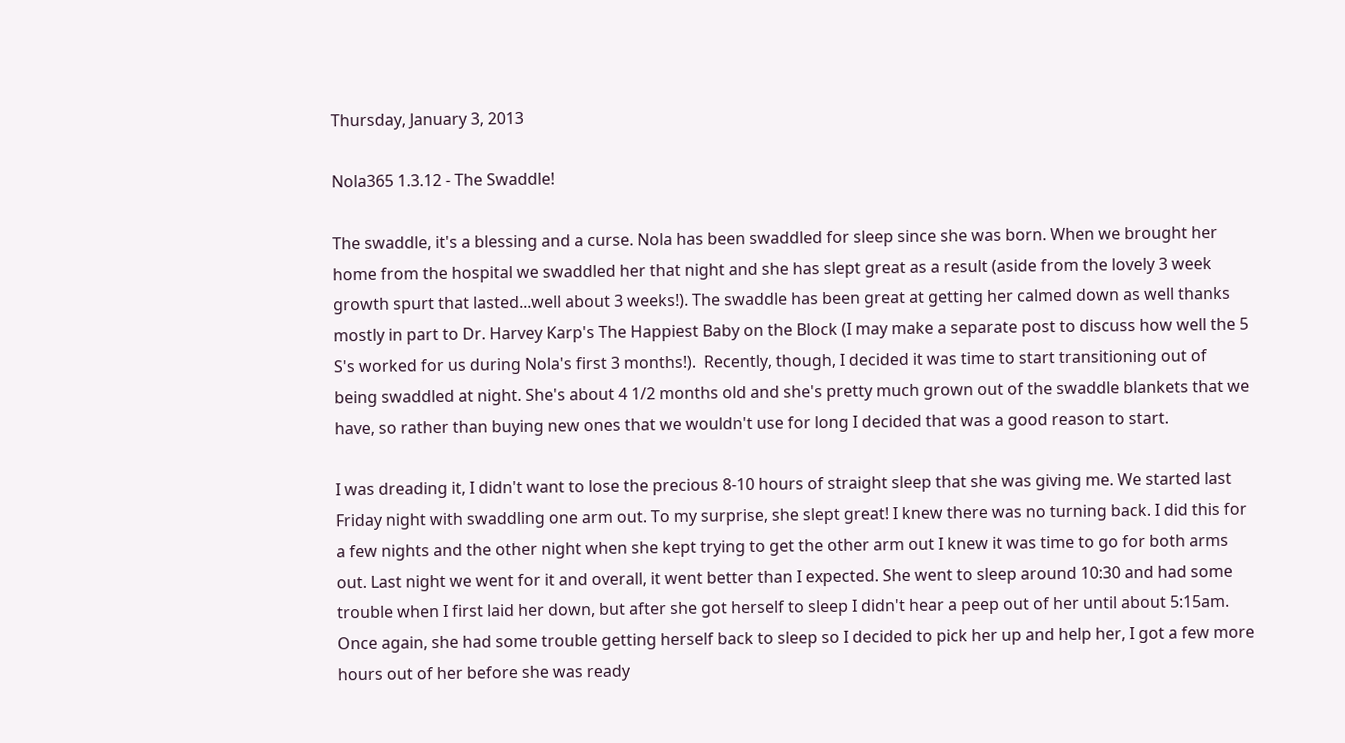Thursday, January 3, 2013

Nola365 1.3.12 - The Swaddle!

The swaddle, it's a blessing and a curse. Nola has been swaddled for sleep since she was born. When we brought her home from the hospital we swaddled her that night and she has slept great as a result (aside from the lovely 3 week growth spurt that lasted...well about 3 weeks!). The swaddle has been great at getting her calmed down as well thanks mostly in part to Dr. Harvey Karp's The Happiest Baby on the Block (I may make a separate post to discuss how well the 5 S's worked for us during Nola's first 3 months!).  Recently, though, I decided it was time to start transitioning out of being swaddled at night. She's about 4 1/2 months old and she's pretty much grown out of the swaddle blankets that we have, so rather than buying new ones that we wouldn't use for long I decided that was a good reason to start.

I was dreading it, I didn't want to lose the precious 8-10 hours of straight sleep that she was giving me. We started last Friday night with swaddling one arm out. To my surprise, she slept great! I knew there was no turning back. I did this for a few nights and the other night when she kept trying to get the other arm out I knew it was time to go for both arms out. Last night we went for it and overall, it went better than I expected. She went to sleep around 10:30 and had some trouble when I first laid her down, but after she got herself to sleep I didn't hear a peep out of her until about 5:15am. Once again, she had some trouble getting herself back to sleep so I decided to pick her up and help her, I got a few more hours out of her before she was ready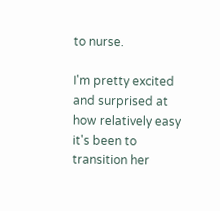to nurse.

I'm pretty excited and surprised at how relatively easy it's been to transition her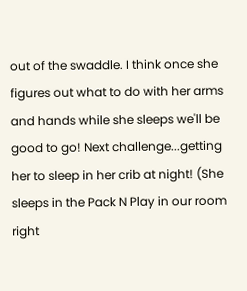out of the swaddle. I think once she figures out what to do with her arms and hands while she sleeps we'll be good to go! Next challenge...getting her to sleep in her crib at night! (She sleeps in the Pack N Play in our room right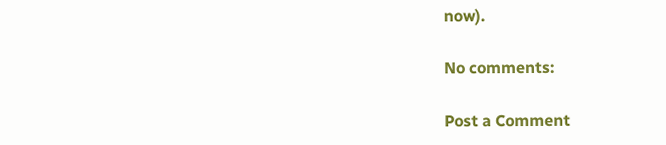now).

No comments:

Post a Comment